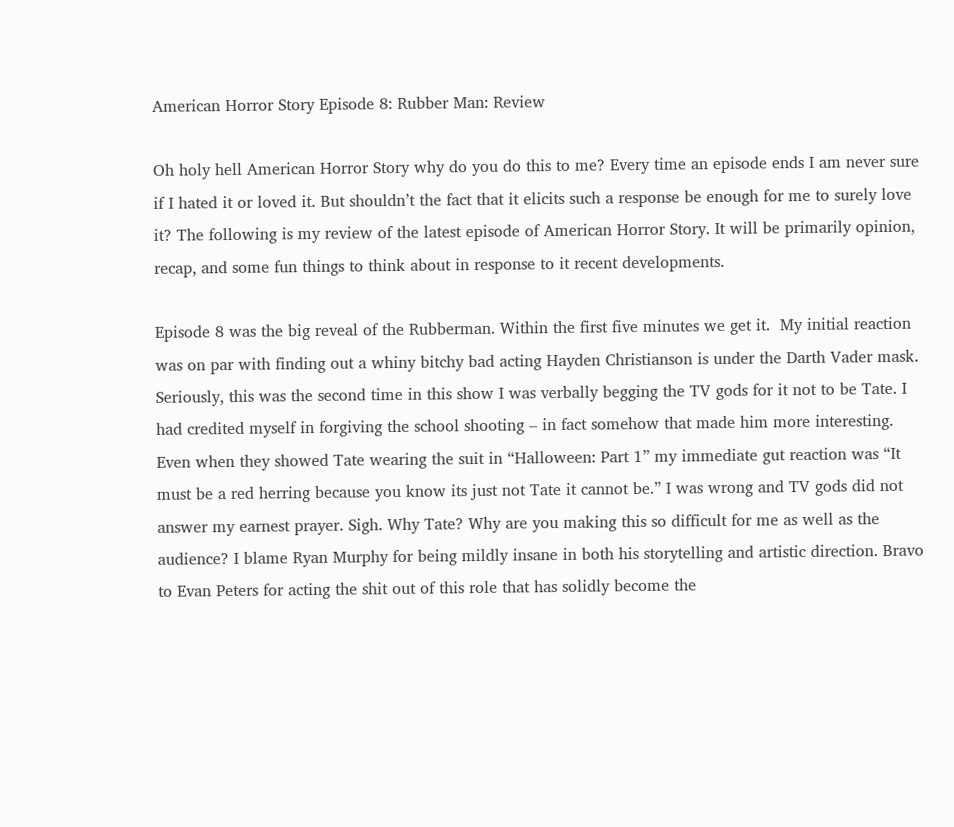American Horror Story Episode 8: Rubber Man: Review

Oh holy hell American Horror Story why do you do this to me? Every time an episode ends I am never sure if I hated it or loved it. But shouldn’t the fact that it elicits such a response be enough for me to surely love it? The following is my review of the latest episode of American Horror Story. It will be primarily opinion, recap, and some fun things to think about in response to it recent developments.

Episode 8 was the big reveal of the Rubberman. Within the first five minutes we get it.  My initial reaction was on par with finding out a whiny bitchy bad acting Hayden Christianson is under the Darth Vader mask.
Seriously, this was the second time in this show I was verbally begging the TV gods for it not to be Tate. I had credited myself in forgiving the school shooting – in fact somehow that made him more interesting. Even when they showed Tate wearing the suit in “Halloween: Part 1” my immediate gut reaction was “It must be a red herring because you know its just not Tate it cannot be.” I was wrong and TV gods did not answer my earnest prayer. Sigh. Why Tate? Why are you making this so difficult for me as well as the audience? I blame Ryan Murphy for being mildly insane in both his storytelling and artistic direction. Bravo to Evan Peters for acting the shit out of this role that has solidly become the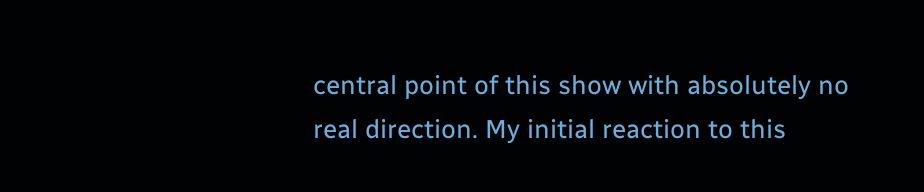central point of this show with absolutely no real direction. My initial reaction to this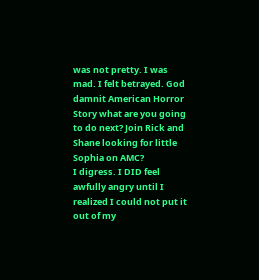was not pretty. I was mad. I felt betrayed. God damnit American Horror Story what are you going to do next? Join Rick and Shane looking for little Sophia on AMC?
I digress. I DID feel awfully angry until I realized I could not put it out of my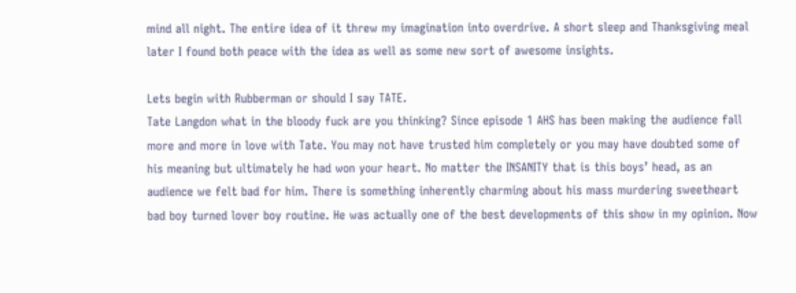mind all night. The entire idea of it threw my imagination into overdrive. A short sleep and Thanksgiving meal later I found both peace with the idea as well as some new sort of awesome insights.

Lets begin with Rubberman or should I say TATE.
Tate Langdon what in the bloody fuck are you thinking? Since episode 1 AHS has been making the audience fall more and more in love with Tate. You may not have trusted him completely or you may have doubted some of his meaning but ultimately he had won your heart. No matter the INSANITY that is this boys’ head, as an audience we felt bad for him. There is something inherently charming about his mass murdering sweetheart bad boy turned lover boy routine. He was actually one of the best developments of this show in my opinion. Now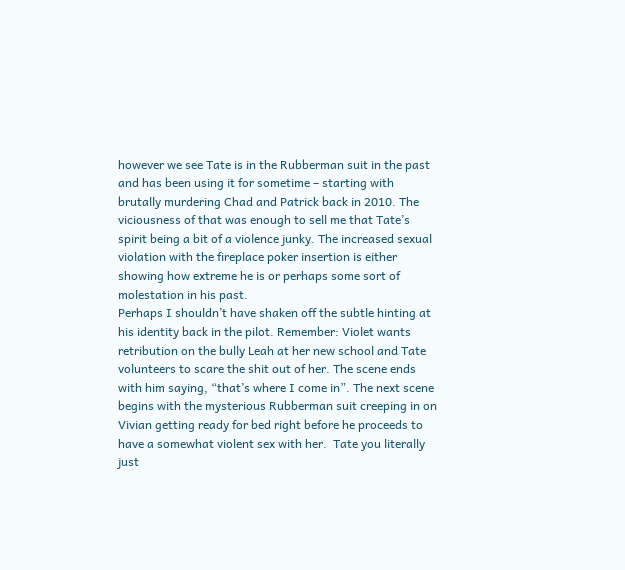however we see Tate is in the Rubberman suit in the past and has been using it for sometime – starting with brutally murdering Chad and Patrick back in 2010. The viciousness of that was enough to sell me that Tate’s spirit being a bit of a violence junky. The increased sexual violation with the fireplace poker insertion is either showing how extreme he is or perhaps some sort of molestation in his past.
Perhaps I shouldn’t have shaken off the subtle hinting at his identity back in the pilot. Remember: Violet wants retribution on the bully Leah at her new school and Tate volunteers to scare the shit out of her. The scene ends with him saying, “that’s where I come in”. The next scene begins with the mysterious Rubberman suit creeping in on Vivian getting ready for bed right before he proceeds to have a somewhat violent sex with her.  Tate you literally just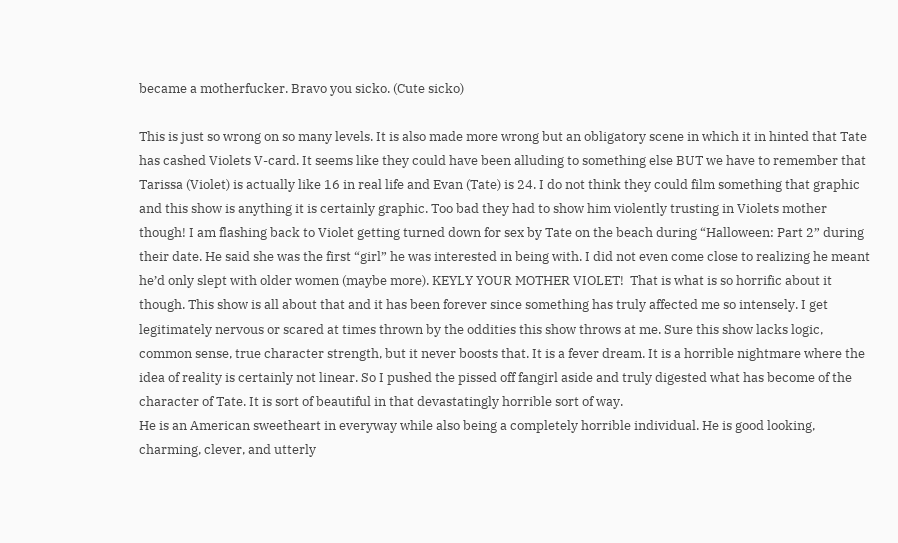became a motherfucker. Bravo you sicko. (Cute sicko)

This is just so wrong on so many levels. It is also made more wrong but an obligatory scene in which it in hinted that Tate has cashed Violets V-card. It seems like they could have been alluding to something else BUT we have to remember that Tarissa (Violet) is actually like 16 in real life and Evan (Tate) is 24. I do not think they could film something that graphic and this show is anything it is certainly graphic. Too bad they had to show him violently trusting in Violets mother though! I am flashing back to Violet getting turned down for sex by Tate on the beach during “Halloween: Part 2” during their date. He said she was the first “girl” he was interested in being with. I did not even come close to realizing he meant he’d only slept with older women (maybe more). KEYLY YOUR MOTHER VIOLET!  That is what is so horrific about it though. This show is all about that and it has been forever since something has truly affected me so intensely. I get legitimately nervous or scared at times thrown by the oddities this show throws at me. Sure this show lacks logic, common sense, true character strength, but it never boosts that. It is a fever dream. It is a horrible nightmare where the idea of reality is certainly not linear. So I pushed the pissed off fangirl aside and truly digested what has become of the character of Tate. It is sort of beautiful in that devastatingly horrible sort of way.
He is an American sweetheart in everyway while also being a completely horrible individual. He is good looking, charming, clever, and utterly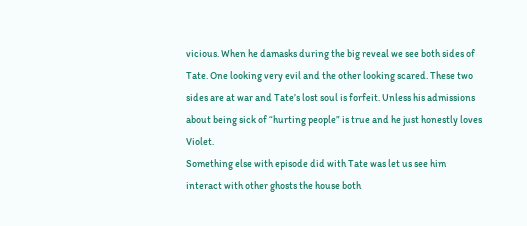vicious. When he damasks during the big reveal we see both sides of Tate. One looking very evil and the other looking scared. These two sides are at war and Tate’s lost soul is forfeit. Unless his admissions about being sick of “hurting people” is true and he just honestly loves Violet.
Something else with episode did with Tate was let us see him interact with other ghosts the house both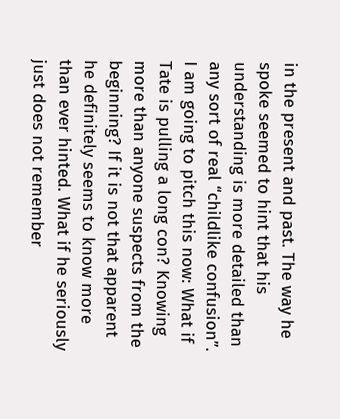in the present and past. The way he spoke seemed to hint that his understanding is more detailed than any sort of real “childlike confusion”. I am going to pitch this now: What if Tate is pulling a long con? Knowing more than anyone suspects from the beginning? If it is not that apparent he definitely seems to know more than ever hinted. What if he seriously just does not remember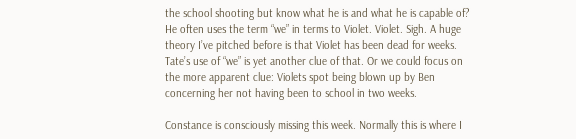the school shooting but know what he is and what he is capable of? He often uses the term “we” in terms to Violet. Violet. Sigh. A huge theory I’ve pitched before is that Violet has been dead for weeks. Tate’s use of “we” is yet another clue of that. Or we could focus on the more apparent clue: Violets spot being blown up by Ben concerning her not having been to school in two weeks.

Constance is consciously missing this week. Normally this is where I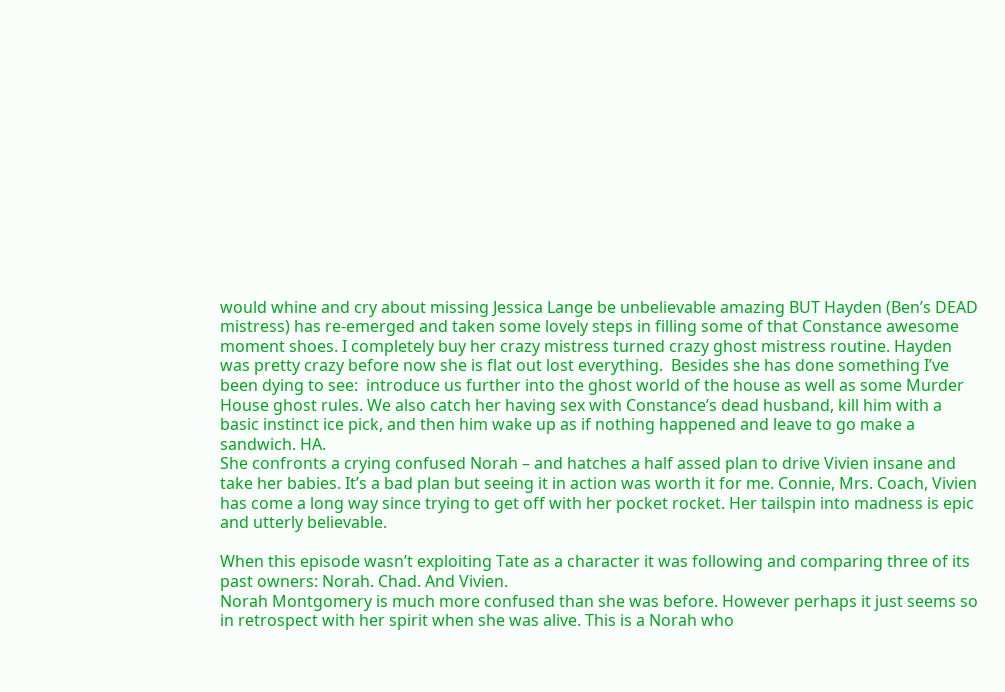would whine and cry about missing Jessica Lange be unbelievable amazing BUT Hayden (Ben’s DEAD mistress) has re-emerged and taken some lovely steps in filling some of that Constance awesome moment shoes. I completely buy her crazy mistress turned crazy ghost mistress routine. Hayden was pretty crazy before now she is flat out lost everything.  Besides she has done something I’ve been dying to see:  introduce us further into the ghost world of the house as well as some Murder House ghost rules. We also catch her having sex with Constance’s dead husband, kill him with a basic instinct ice pick, and then him wake up as if nothing happened and leave to go make a sandwich. HA.
She confronts a crying confused Norah – and hatches a half assed plan to drive Vivien insane and take her babies. It’s a bad plan but seeing it in action was worth it for me. Connie, Mrs. Coach, Vivien has come a long way since trying to get off with her pocket rocket. Her tailspin into madness is epic and utterly believable.

When this episode wasn’t exploiting Tate as a character it was following and comparing three of its past owners: Norah. Chad. And Vivien.
Norah Montgomery is much more confused than she was before. However perhaps it just seems so in retrospect with her spirit when she was alive. This is a Norah who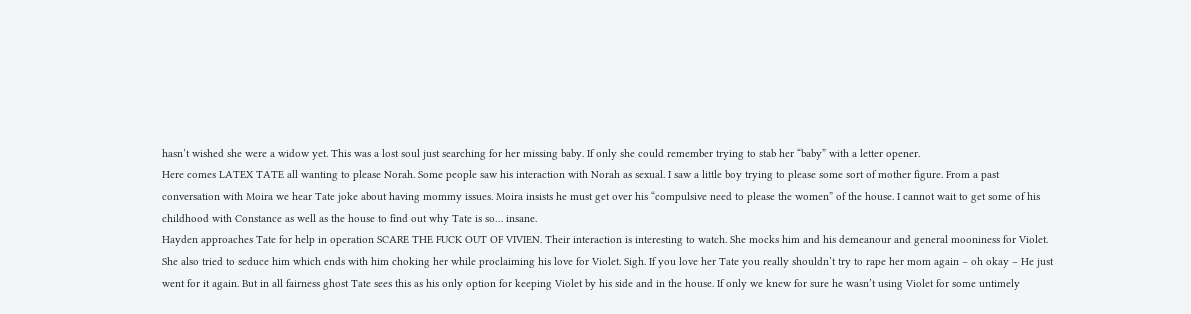hasn’t wished she were a widow yet. This was a lost soul just searching for her missing baby. If only she could remember trying to stab her “baby” with a letter opener.
Here comes LATEX TATE all wanting to please Norah. Some people saw his interaction with Norah as sexual. I saw a little boy trying to please some sort of mother figure. From a past conversation with Moira we hear Tate joke about having mommy issues. Moira insists he must get over his “compulsive need to please the women” of the house. I cannot wait to get some of his childhood with Constance as well as the house to find out why Tate is so… insane.
Hayden approaches Tate for help in operation SCARE THE FUCK OUT OF VIVIEN. Their interaction is interesting to watch. She mocks him and his demeanour and general mooniness for Violet. She also tried to seduce him which ends with him choking her while proclaiming his love for Violet. Sigh. If you love her Tate you really shouldn’t try to rape her mom again – oh okay – He just went for it again. But in all fairness ghost Tate sees this as his only option for keeping Violet by his side and in the house. If only we knew for sure he wasn’t using Violet for some untimely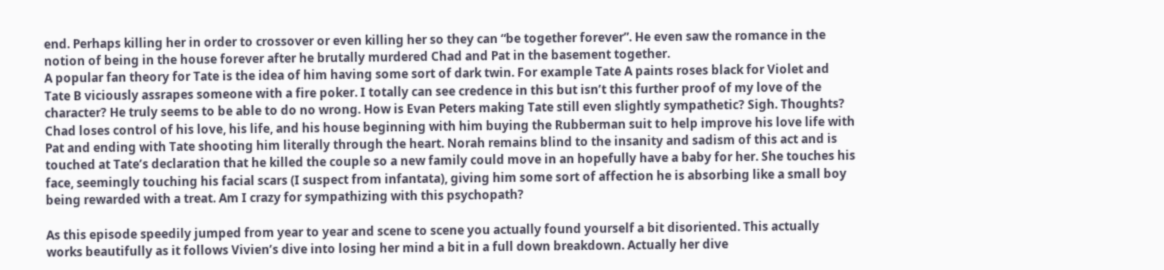end. Perhaps killing her in order to crossover or even killing her so they can “be together forever”. He even saw the romance in the notion of being in the house forever after he brutally murdered Chad and Pat in the basement together.
A popular fan theory for Tate is the idea of him having some sort of dark twin. For example Tate A paints roses black for Violet and Tate B viciously assrapes someone with a fire poker. I totally can see credence in this but isn’t this further proof of my love of the character? He truly seems to be able to do no wrong. How is Evan Peters making Tate still even slightly sympathetic? Sigh. Thoughts?
Chad loses control of his love, his life, and his house beginning with him buying the Rubberman suit to help improve his love life with Pat and ending with Tate shooting him literally through the heart. Norah remains blind to the insanity and sadism of this act and is touched at Tate’s declaration that he killed the couple so a new family could move in an hopefully have a baby for her. She touches his face, seemingly touching his facial scars (I suspect from infantata), giving him some sort of affection he is absorbing like a small boy being rewarded with a treat. Am I crazy for sympathizing with this psychopath?

As this episode speedily jumped from year to year and scene to scene you actually found yourself a bit disoriented. This actually works beautifully as it follows Vivien’s dive into losing her mind a bit in a full down breakdown. Actually her dive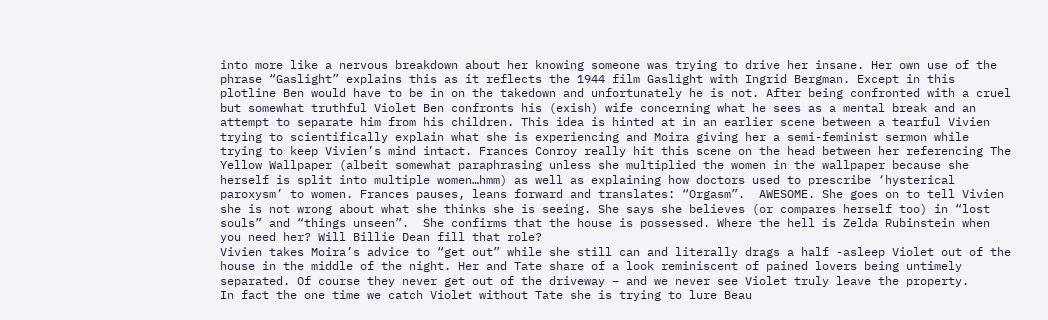into more like a nervous breakdown about her knowing someone was trying to drive her insane. Her own use of the phrase “Gaslight” explains this as it reflects the 1944 film Gaslight with Ingrid Bergman. Except in this plotline Ben would have to be in on the takedown and unfortunately he is not. After being confronted with a cruel but somewhat truthful Violet Ben confronts his (exish) wife concerning what he sees as a mental break and an attempt to separate him from his children. This idea is hinted at in an earlier scene between a tearful Vivien trying to scientifically explain what she is experiencing and Moira giving her a semi-feminist sermon while trying to keep Vivien’s mind intact. Frances Conroy really hit this scene on the head between her referencing The Yellow Wallpaper (albeit somewhat paraphrasing unless she multiplied the women in the wallpaper because she herself is split into multiple women…hmm) as well as explaining how doctors used to prescribe ‘hysterical paroxysm’ to women. Frances pauses, leans forward and translates: “Orgasm”.  AWESOME. She goes on to tell Vivien she is not wrong about what she thinks she is seeing. She says she believes (or compares herself too) in “lost souls” and “things unseen”.  She confirms that the house is possessed. Where the hell is Zelda Rubinstein when you need her? Will Billie Dean fill that role?
Vivien takes Moira’s advice to “get out” while she still can and literally drags a half -asleep Violet out of the house in the middle of the night. Her and Tate share of a look reminiscent of pained lovers being untimely separated. Of course they never get out of the driveway – and we never see Violet truly leave the property.
In fact the one time we catch Violet without Tate she is trying to lure Beau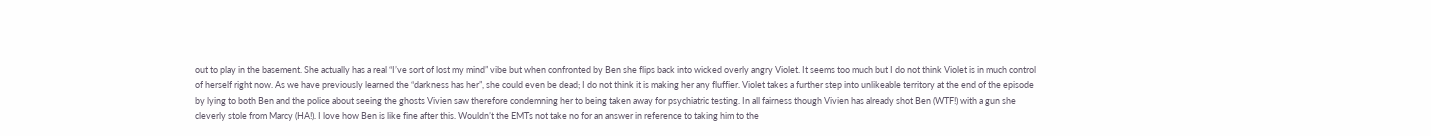out to play in the basement. She actually has a real “I’ve sort of lost my mind” vibe but when confronted by Ben she flips back into wicked overly angry Violet. It seems too much but I do not think Violet is in much control of herself right now. As we have previously learned the “darkness has her”, she could even be dead; I do not think it is making her any fluffier. Violet takes a further step into unlikeable territory at the end of the episode by lying to both Ben and the police about seeing the ghosts Vivien saw therefore condemning her to being taken away for psychiatric testing. In all fairness though Vivien has already shot Ben (WTF!) with a gun she cleverly stole from Marcy (HA!). I love how Ben is like fine after this. Wouldn’t the EMTs not take no for an answer in reference to taking him to the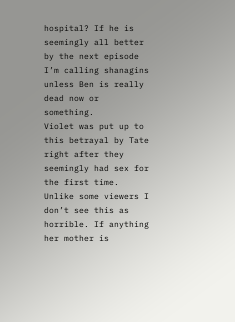hospital? If he is seemingly all better by the next episode I’m calling shanagins unless Ben is really dead now or something.
Violet was put up to this betrayal by Tate right after they seemingly had sex for the first time. Unlike some viewers I don’t see this as horrible. If anything her mother is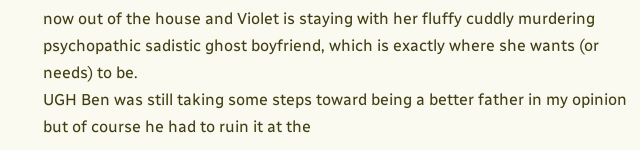now out of the house and Violet is staying with her fluffy cuddly murdering psychopathic sadistic ghost boyfriend, which is exactly where she wants (or needs) to be.
UGH Ben was still taking some steps toward being a better father in my opinion but of course he had to ruin it at the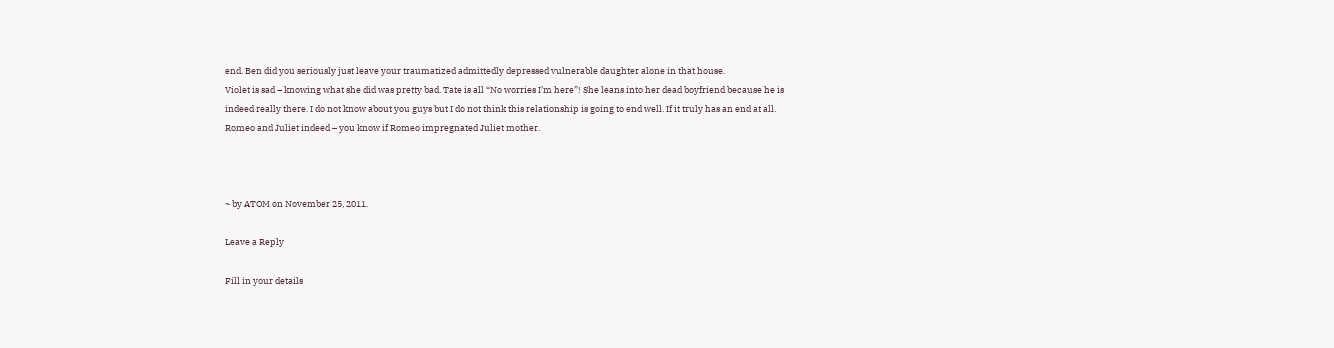end. Ben did you seriously just leave your traumatized admittedly depressed vulnerable daughter alone in that house.
Violet is sad – knowing what she did was pretty bad. Tate is all “No worries I’m here”! She leans into her dead boyfriend because he is indeed really there. I do not know about you guys but I do not think this relationship is going to end well. If it truly has an end at all. Romeo and Juliet indeed – you know if Romeo impregnated Juliet mother.



~ by ATOM on November 25, 2011.

Leave a Reply

Fill in your details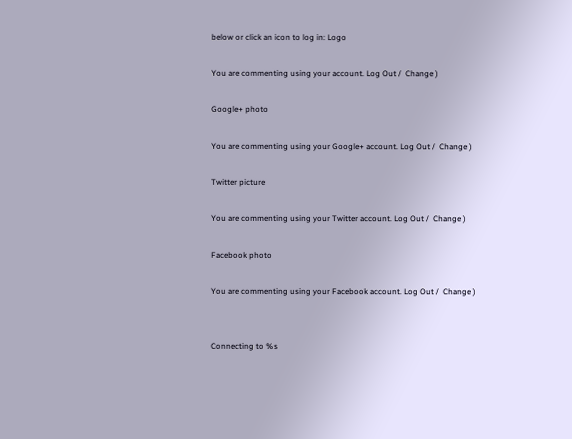below or click an icon to log in: Logo

You are commenting using your account. Log Out /  Change )

Google+ photo

You are commenting using your Google+ account. Log Out /  Change )

Twitter picture

You are commenting using your Twitter account. Log Out /  Change )

Facebook photo

You are commenting using your Facebook account. Log Out /  Change )


Connecting to %s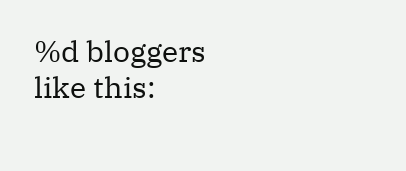%d bloggers like this: